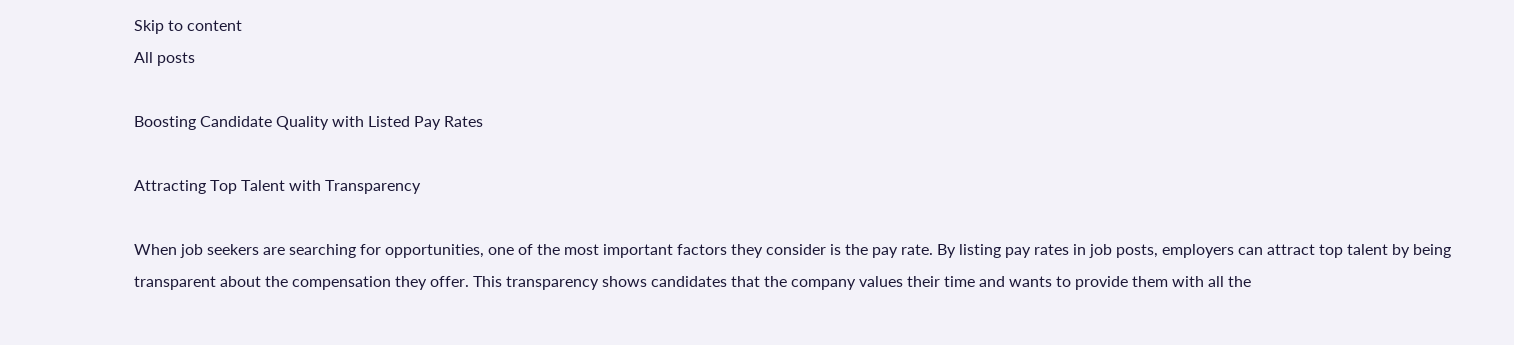Skip to content
All posts

Boosting Candidate Quality with Listed Pay Rates

Attracting Top Talent with Transparency

When job seekers are searching for opportunities, one of the most important factors they consider is the pay rate. By listing pay rates in job posts, employers can attract top talent by being transparent about the compensation they offer. This transparency shows candidates that the company values their time and wants to provide them with all the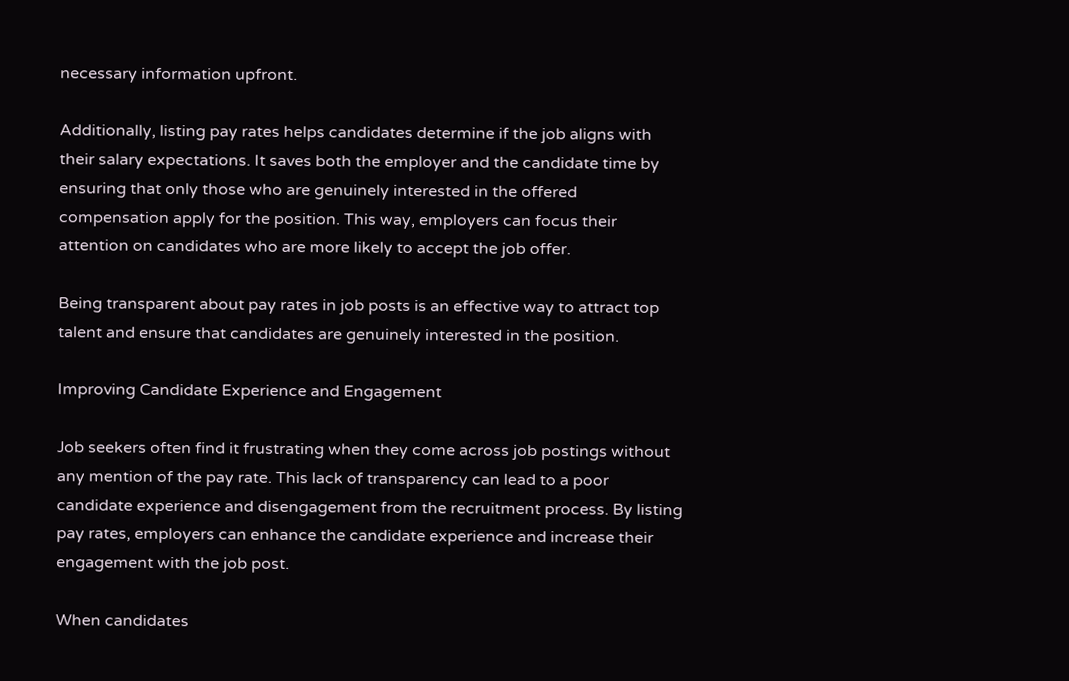necessary information upfront.

Additionally, listing pay rates helps candidates determine if the job aligns with their salary expectations. It saves both the employer and the candidate time by ensuring that only those who are genuinely interested in the offered compensation apply for the position. This way, employers can focus their attention on candidates who are more likely to accept the job offer.

Being transparent about pay rates in job posts is an effective way to attract top talent and ensure that candidates are genuinely interested in the position.

Improving Candidate Experience and Engagement

Job seekers often find it frustrating when they come across job postings without any mention of the pay rate. This lack of transparency can lead to a poor candidate experience and disengagement from the recruitment process. By listing pay rates, employers can enhance the candidate experience and increase their engagement with the job post.

When candidates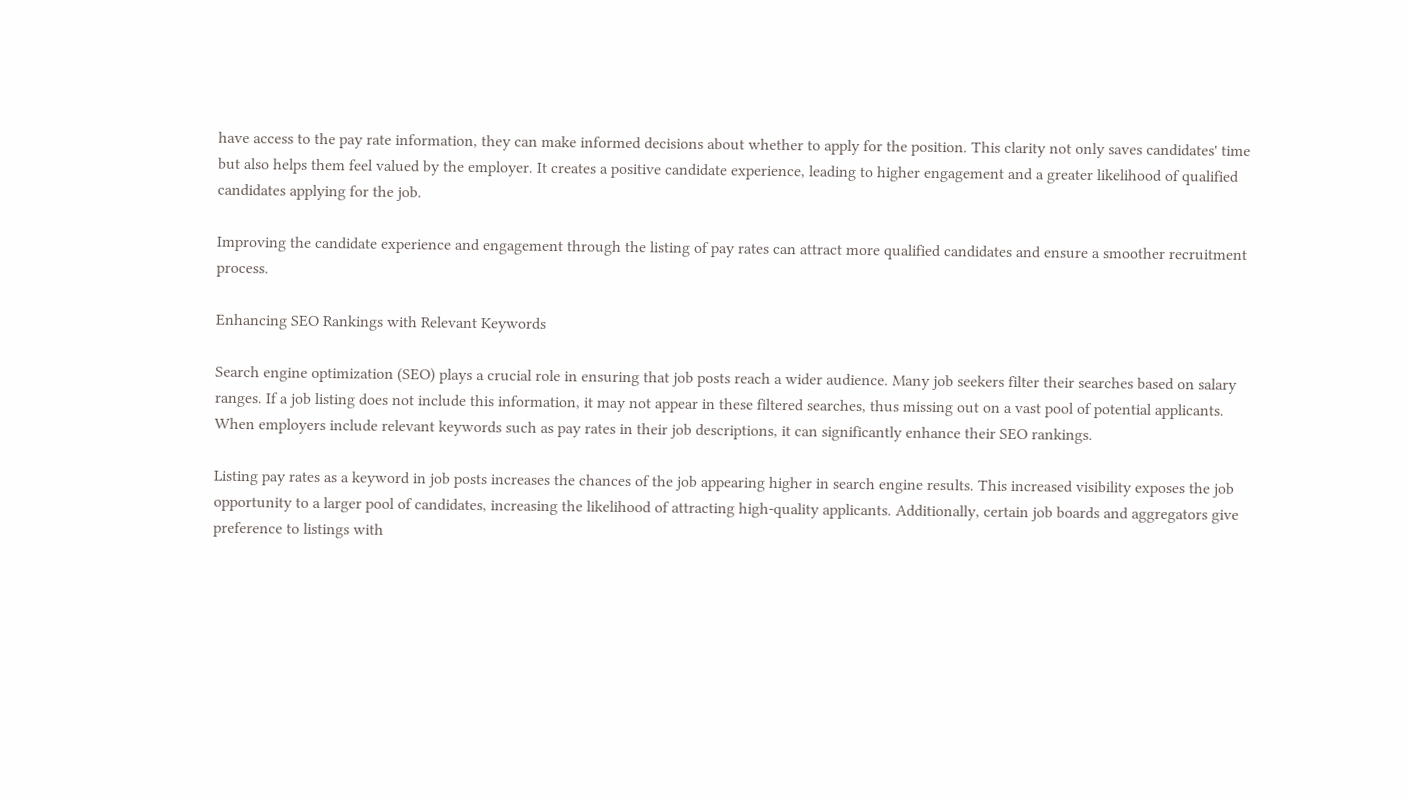have access to the pay rate information, they can make informed decisions about whether to apply for the position. This clarity not only saves candidates' time but also helps them feel valued by the employer. It creates a positive candidate experience, leading to higher engagement and a greater likelihood of qualified candidates applying for the job.

Improving the candidate experience and engagement through the listing of pay rates can attract more qualified candidates and ensure a smoother recruitment process.

Enhancing SEO Rankings with Relevant Keywords

Search engine optimization (SEO) plays a crucial role in ensuring that job posts reach a wider audience. Many job seekers filter their searches based on salary ranges. If a job listing does not include this information, it may not appear in these filtered searches, thus missing out on a vast pool of potential applicants. When employers include relevant keywords such as pay rates in their job descriptions, it can significantly enhance their SEO rankings.

Listing pay rates as a keyword in job posts increases the chances of the job appearing higher in search engine results. This increased visibility exposes the job opportunity to a larger pool of candidates, increasing the likelihood of attracting high-quality applicants. Additionally, certain job boards and aggregators give preference to listings with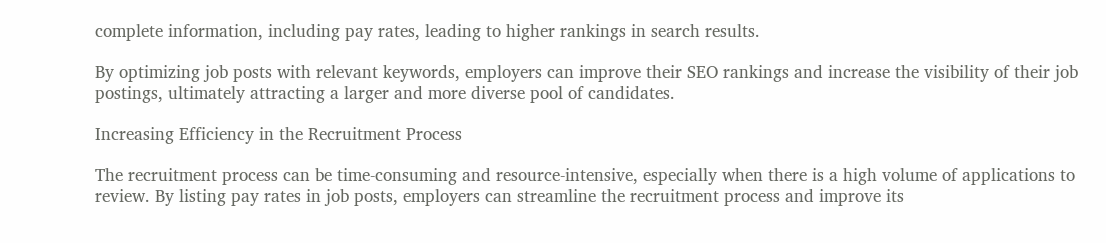complete information, including pay rates, leading to higher rankings in search results.

By optimizing job posts with relevant keywords, employers can improve their SEO rankings and increase the visibility of their job postings, ultimately attracting a larger and more diverse pool of candidates.

Increasing Efficiency in the Recruitment Process

The recruitment process can be time-consuming and resource-intensive, especially when there is a high volume of applications to review. By listing pay rates in job posts, employers can streamline the recruitment process and improve its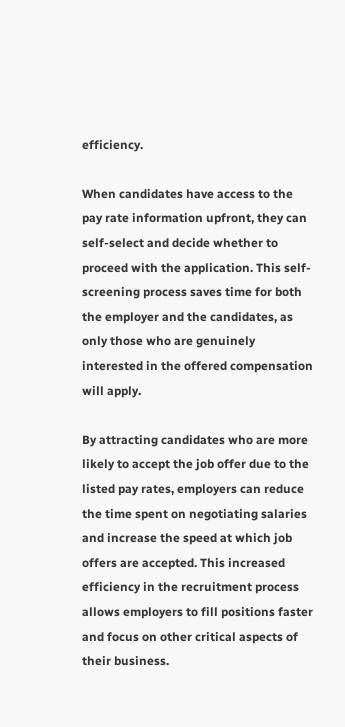efficiency.

When candidates have access to the pay rate information upfront, they can self-select and decide whether to proceed with the application. This self-screening process saves time for both the employer and the candidates, as only those who are genuinely interested in the offered compensation will apply.

By attracting candidates who are more likely to accept the job offer due to the listed pay rates, employers can reduce the time spent on negotiating salaries and increase the speed at which job offers are accepted. This increased efficiency in the recruitment process allows employers to fill positions faster and focus on other critical aspects of their business.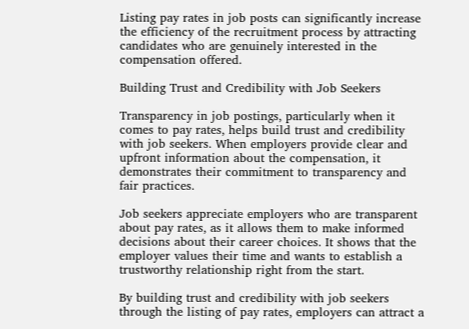Listing pay rates in job posts can significantly increase the efficiency of the recruitment process by attracting candidates who are genuinely interested in the compensation offered.

Building Trust and Credibility with Job Seekers

Transparency in job postings, particularly when it comes to pay rates, helps build trust and credibility with job seekers. When employers provide clear and upfront information about the compensation, it demonstrates their commitment to transparency and fair practices.

Job seekers appreciate employers who are transparent about pay rates, as it allows them to make informed decisions about their career choices. It shows that the employer values their time and wants to establish a trustworthy relationship right from the start.

By building trust and credibility with job seekers through the listing of pay rates, employers can attract a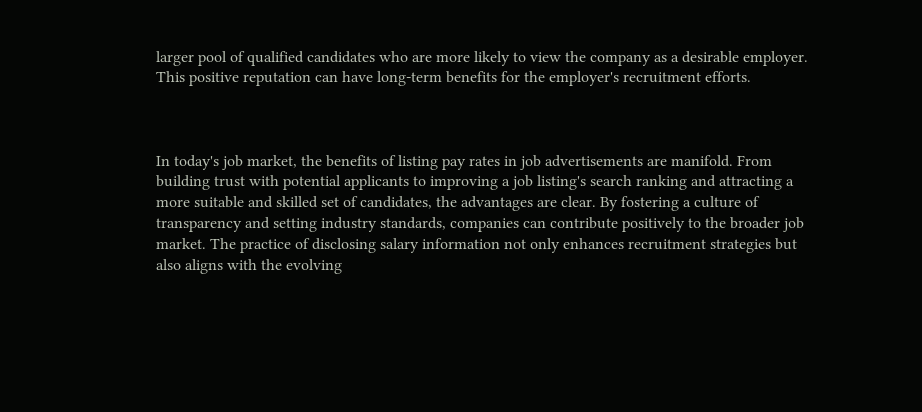larger pool of qualified candidates who are more likely to view the company as a desirable employer. This positive reputation can have long-term benefits for the employer's recruitment efforts.



In today's job market, the benefits of listing pay rates in job advertisements are manifold. From building trust with potential applicants to improving a job listing's search ranking and attracting a more suitable and skilled set of candidates, the advantages are clear. By fostering a culture of transparency and setting industry standards, companies can contribute positively to the broader job market. The practice of disclosing salary information not only enhances recruitment strategies but also aligns with the evolving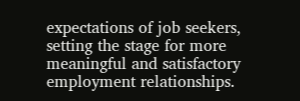expectations of job seekers, setting the stage for more meaningful and satisfactory employment relationships.